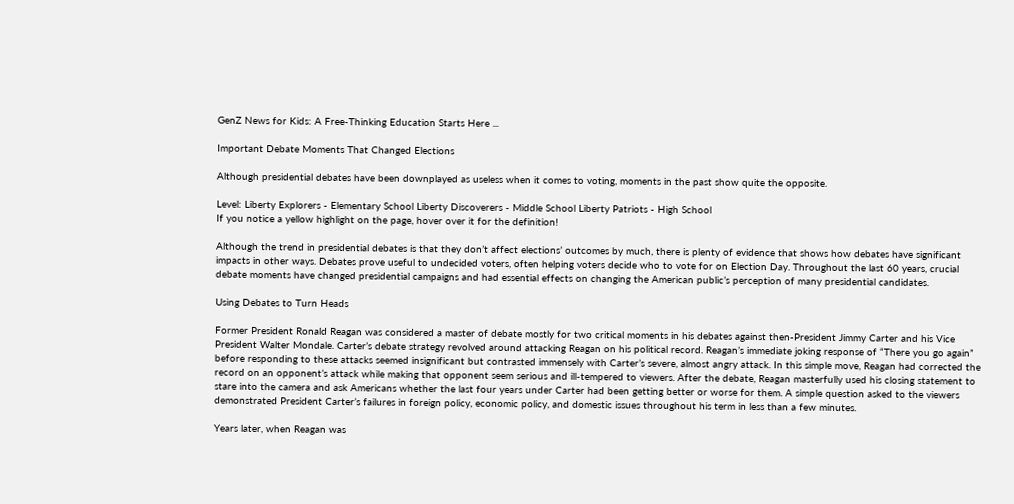GenZ News for Kids: A Free-Thinking Education Starts Here ...

Important Debate Moments That Changed Elections

Although presidential debates have been downplayed as useless when it comes to voting, moments in the past show quite the opposite.

Level: Liberty Explorers - Elementary School Liberty Discoverers - Middle School Liberty Patriots - High School
If you notice a yellow highlight on the page, hover over it for the definition!

Although the trend in presidential debates is that they don’t affect elections’ outcomes by much, there is plenty of evidence that shows how debates have significant impacts in other ways. Debates prove useful to undecided voters, often helping voters decide who to vote for on Election Day. Throughout the last 60 years, crucial debate moments have changed presidential campaigns and had essential effects on changing the American public’s perception of many presidential candidates.

Using Debates to Turn Heads

Former President Ronald Reagan was considered a master of debate mostly for two critical moments in his debates against then-President Jimmy Carter and his Vice President Walter Mondale. Carter’s debate strategy revolved around attacking Reagan on his political record. Reagan’s immediate joking response of “There you go again” before responding to these attacks seemed insignificant but contrasted immensely with Carter’s severe, almost angry attack. In this simple move, Reagan had corrected the record on an opponent’s attack while making that opponent seem serious and ill-tempered to viewers. After the debate, Reagan masterfully used his closing statement to stare into the camera and ask Americans whether the last four years under Carter had been getting better or worse for them. A simple question asked to the viewers demonstrated President Carter’s failures in foreign policy, economic policy, and domestic issues throughout his term in less than a few minutes.

Years later, when Reagan was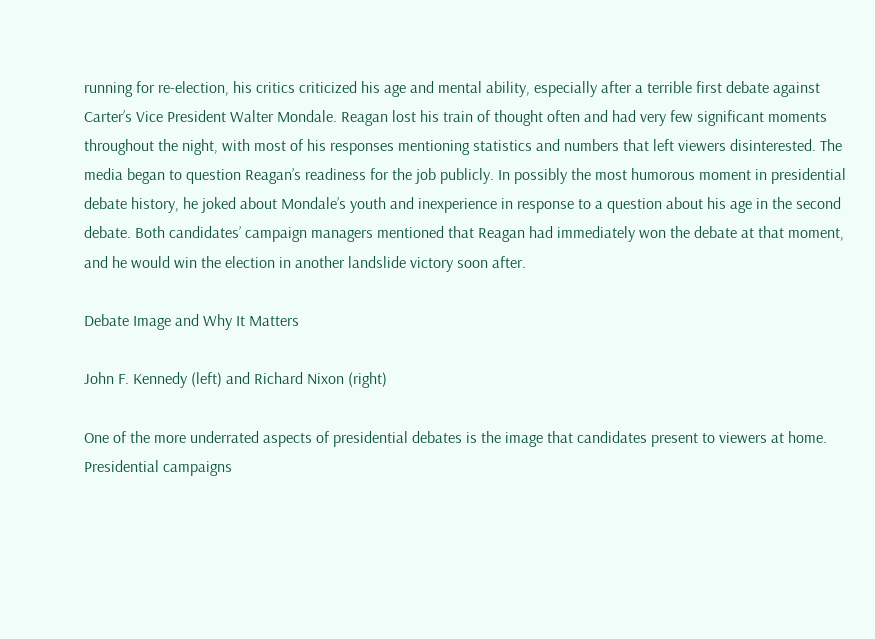running for re-election, his critics criticized his age and mental ability, especially after a terrible first debate against Carter’s Vice President Walter Mondale. Reagan lost his train of thought often and had very few significant moments throughout the night, with most of his responses mentioning statistics and numbers that left viewers disinterested. The media began to question Reagan’s readiness for the job publicly. In possibly the most humorous moment in presidential debate history, he joked about Mondale’s youth and inexperience in response to a question about his age in the second debate. Both candidates’ campaign managers mentioned that Reagan had immediately won the debate at that moment, and he would win the election in another landslide victory soon after.

Debate Image and Why It Matters

John F. Kennedy (left) and Richard Nixon (right)

One of the more underrated aspects of presidential debates is the image that candidates present to viewers at home. Presidential campaigns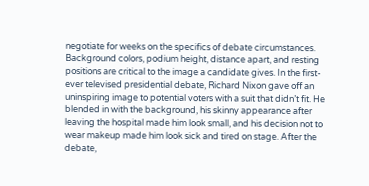negotiate for weeks on the specifics of debate circumstances. Background colors, podium height, distance apart, and resting positions are critical to the image a candidate gives. In the first-ever televised presidential debate, Richard Nixon gave off an uninspiring image to potential voters with a suit that didn’t fit. He blended in with the background, his skinny appearance after leaving the hospital made him look small, and his decision not to wear makeup made him look sick and tired on stage. After the debate,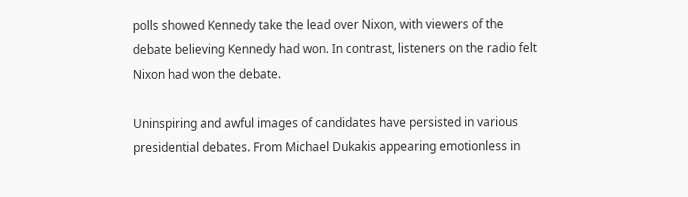polls showed Kennedy take the lead over Nixon, with viewers of the debate believing Kennedy had won. In contrast, listeners on the radio felt Nixon had won the debate.

Uninspiring and awful images of candidates have persisted in various presidential debates. From Michael Dukakis appearing emotionless in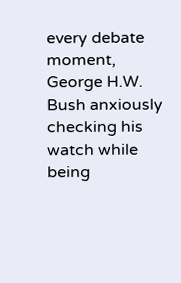every debate moment, George H.W. Bush anxiously checking his watch while being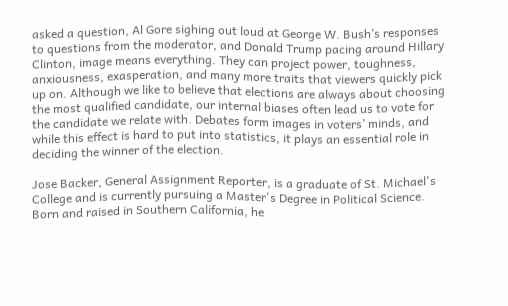asked a question, Al Gore sighing out loud at George W. Bush’s responses to questions from the moderator, and Donald Trump pacing around Hillary Clinton, image means everything. They can project power, toughness, anxiousness, exasperation, and many more traits that viewers quickly pick up on. Although we like to believe that elections are always about choosing the most qualified candidate, our internal biases often lead us to vote for the candidate we relate with. Debates form images in voters’ minds, and while this effect is hard to put into statistics, it plays an essential role in deciding the winner of the election.

Jose Backer, General Assignment Reporter, is a graduate of St. Michael's College and is currently pursuing a Master's Degree in Political Science. Born and raised in Southern California, he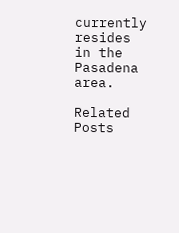currently resides in the Pasadena area.

Related Posts